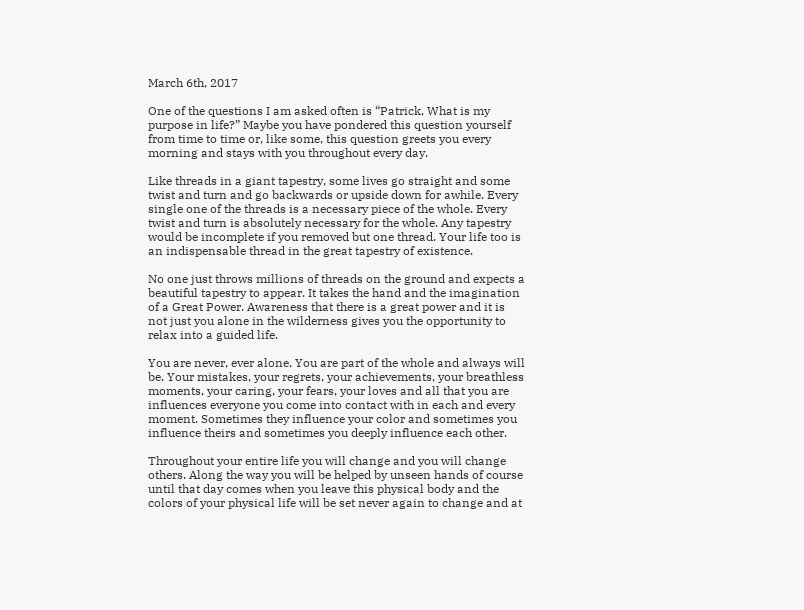March 6th, 2017

One of the questions I am asked often is “Patrick, What is my purpose in life?” Maybe you have pondered this question yourself from time to time or, like some, this question greets you every morning and stays with you throughout every day.

Like threads in a giant tapestry, some lives go straight and some twist and turn and go backwards or upside down for awhile. Every single one of the threads is a necessary piece of the whole. Every twist and turn is absolutely necessary for the whole. Any tapestry would be incomplete if you removed but one thread. Your life too is an indispensable thread in the great tapestry of existence.

No one just throws millions of threads on the ground and expects a beautiful tapestry to appear. It takes the hand and the imagination of a Great Power. Awareness that there is a great power and it is not just you alone in the wilderness gives you the opportunity to relax into a guided life.

You are never, ever alone. You are part of the whole and always will be. Your mistakes, your regrets, your achievements, your breathless moments, your caring, your fears, your loves and all that you are influences everyone you come into contact with in each and every moment. Sometimes they influence your color and sometimes you influence theirs and sometimes you deeply influence each other.

Throughout your entire life you will change and you will change others. Along the way you will be helped by unseen hands of course until that day comes when you leave this physical body and the colors of your physical life will be set never again to change and at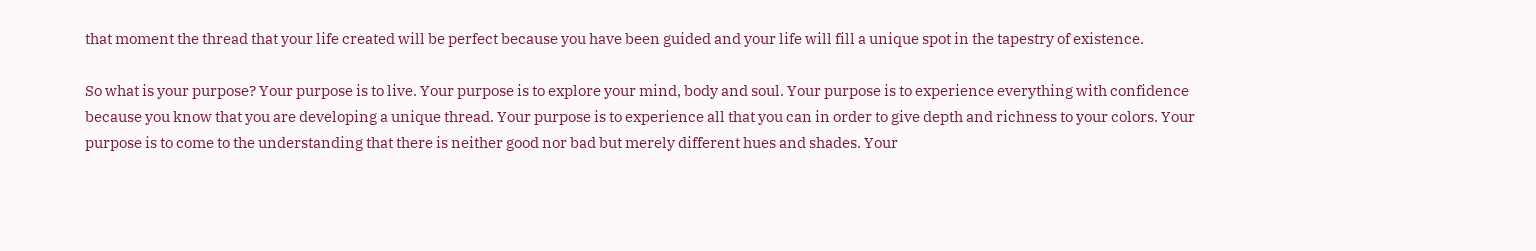that moment the thread that your life created will be perfect because you have been guided and your life will fill a unique spot in the tapestry of existence.

So what is your purpose? Your purpose is to live. Your purpose is to explore your mind, body and soul. Your purpose is to experience everything with confidence because you know that you are developing a unique thread. Your purpose is to experience all that you can in order to give depth and richness to your colors. Your purpose is to come to the understanding that there is neither good nor bad but merely different hues and shades. Your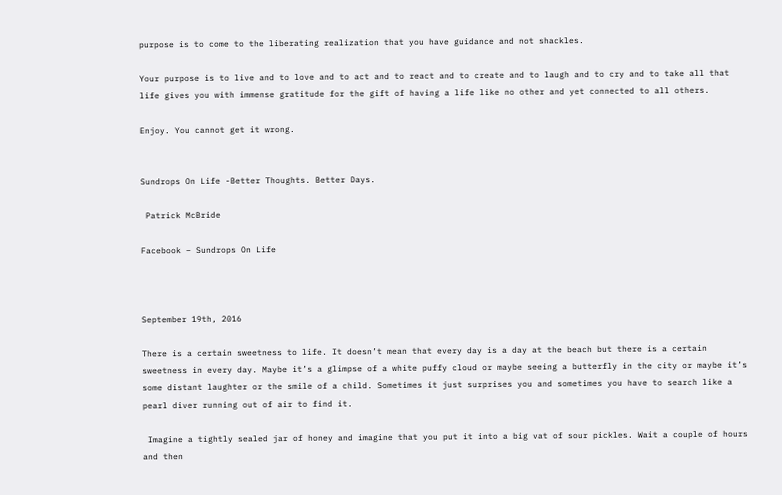purpose is to come to the liberating realization that you have guidance and not shackles.

Your purpose is to live and to love and to act and to react and to create and to laugh and to cry and to take all that life gives you with immense gratitude for the gift of having a life like no other and yet connected to all others.

Enjoy. You cannot get it wrong.


Sundrops On Life -Better Thoughts. Better Days.

 Patrick McBride

Facebook – Sundrops On Life



September 19th, 2016

There is a certain sweetness to life. It doesn’t mean that every day is a day at the beach but there is a certain sweetness in every day. Maybe it’s a glimpse of a white puffy cloud or maybe seeing a butterfly in the city or maybe it’s some distant laughter or the smile of a child. Sometimes it just surprises you and sometimes you have to search like a pearl diver running out of air to find it.

 Imagine a tightly sealed jar of honey and imagine that you put it into a big vat of sour pickles. Wait a couple of hours and then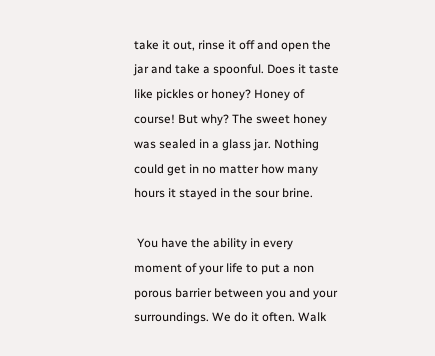take it out, rinse it off and open the jar and take a spoonful. Does it taste like pickles or honey? Honey of course! But why? The sweet honey was sealed in a glass jar. Nothing could get in no matter how many hours it stayed in the sour brine.

 You have the ability in every moment of your life to put a non porous barrier between you and your surroundings. We do it often. Walk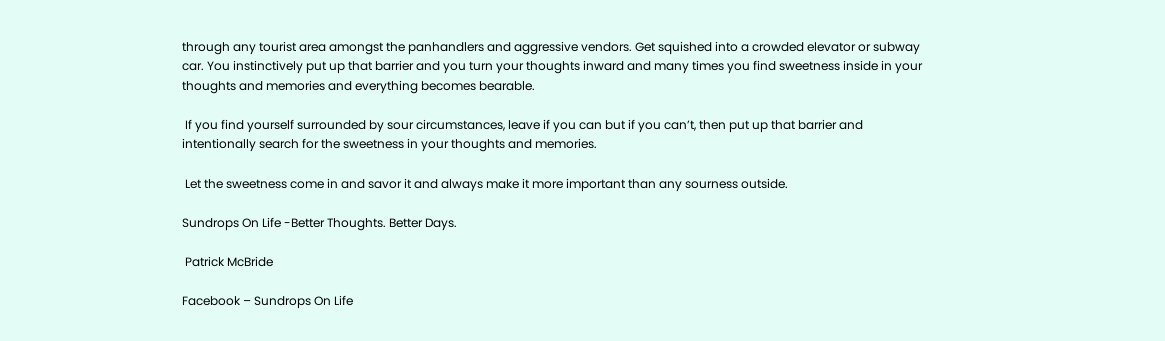through any tourist area amongst the panhandlers and aggressive vendors. Get squished into a crowded elevator or subway car. You instinctively put up that barrier and you turn your thoughts inward and many times you find sweetness inside in your thoughts and memories and everything becomes bearable.

 If you find yourself surrounded by sour circumstances, leave if you can but if you can’t, then put up that barrier and intentionally search for the sweetness in your thoughts and memories.

 Let the sweetness come in and savor it and always make it more important than any sourness outside.

Sundrops On Life -Better Thoughts. Better Days.

 Patrick McBride

Facebook – Sundrops On Life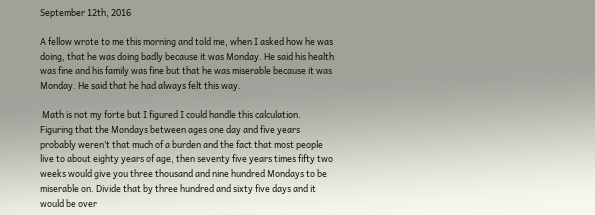September 12th, 2016

A fellow wrote to me this morning and told me, when I asked how he was doing, that he was doing badly because it was Monday. He said his health was fine and his family was fine but that he was miserable because it was Monday. He said that he had always felt this way.

 Math is not my forte but I figured I could handle this calculation. Figuring that the Mondays between ages one day and five years probably weren’t that much of a burden and the fact that most people live to about eighty years of age, then seventy five years times fifty two weeks would give you three thousand and nine hundred Mondays to be miserable on. Divide that by three hundred and sixty five days and it would be over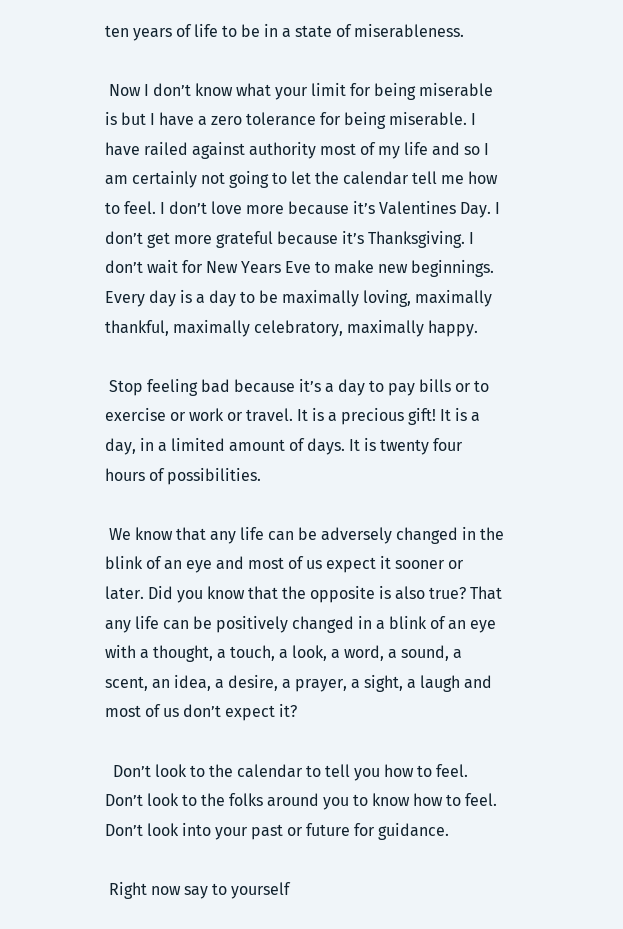ten years of life to be in a state of miserableness.

 Now I don’t know what your limit for being miserable is but I have a zero tolerance for being miserable. I have railed against authority most of my life and so I am certainly not going to let the calendar tell me how to feel. I don’t love more because it’s Valentines Day. I don’t get more grateful because it’s Thanksgiving. I don’t wait for New Years Eve to make new beginnings. Every day is a day to be maximally loving, maximally thankful, maximally celebratory, maximally happy.

 Stop feeling bad because it’s a day to pay bills or to exercise or work or travel. It is a precious gift! It is a day, in a limited amount of days. It is twenty four hours of possibilities.

 We know that any life can be adversely changed in the blink of an eye and most of us expect it sooner or later. Did you know that the opposite is also true? That any life can be positively changed in a blink of an eye with a thought, a touch, a look, a word, a sound, a scent, an idea, a desire, a prayer, a sight, a laugh and most of us don’t expect it?

  Don’t look to the calendar to tell you how to feel. Don’t look to the folks around you to know how to feel. Don’t look into your past or future for guidance.

 Right now say to yourself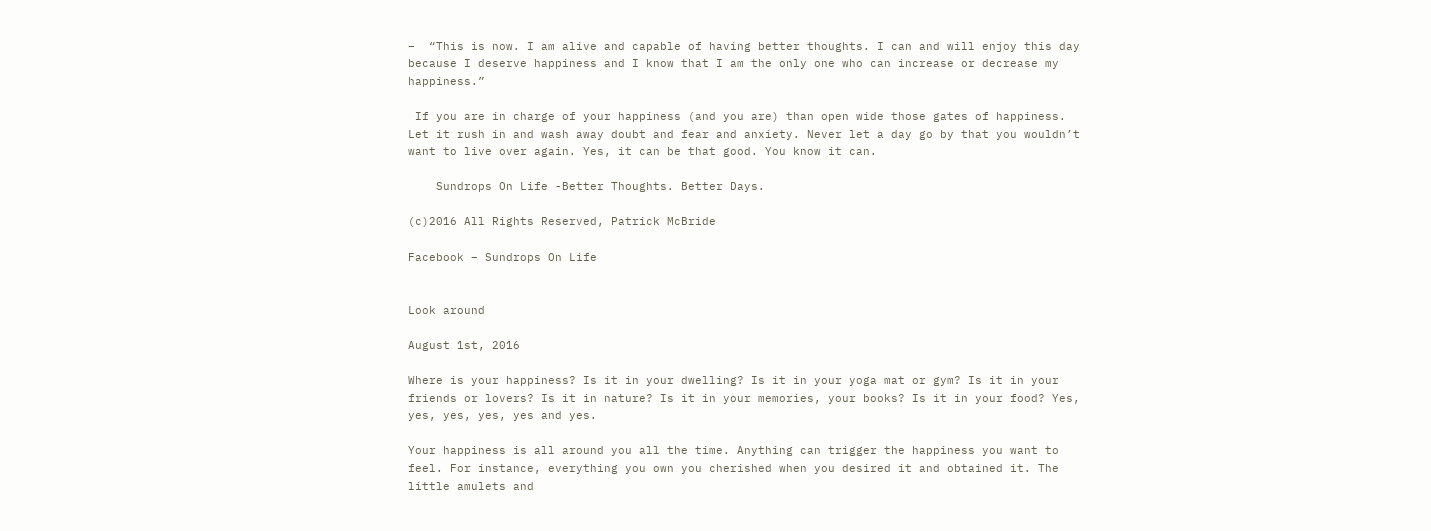–  “This is now. I am alive and capable of having better thoughts. I can and will enjoy this day because I deserve happiness and I know that I am the only one who can increase or decrease my happiness.”

 If you are in charge of your happiness (and you are) than open wide those gates of happiness. Let it rush in and wash away doubt and fear and anxiety. Never let a day go by that you wouldn’t want to live over again. Yes, it can be that good. You know it can.

    Sundrops On Life -Better Thoughts. Better Days.

(c)2016 All Rights Reserved, Patrick McBride

Facebook – Sundrops On Life


Look around

August 1st, 2016

Where is your happiness? Is it in your dwelling? Is it in your yoga mat or gym? Is it in your friends or lovers? Is it in nature? Is it in your memories, your books? Is it in your food? Yes, yes, yes, yes, yes and yes.

Your happiness is all around you all the time. Anything can trigger the happiness you want to feel. For instance, everything you own you cherished when you desired it and obtained it. The little amulets and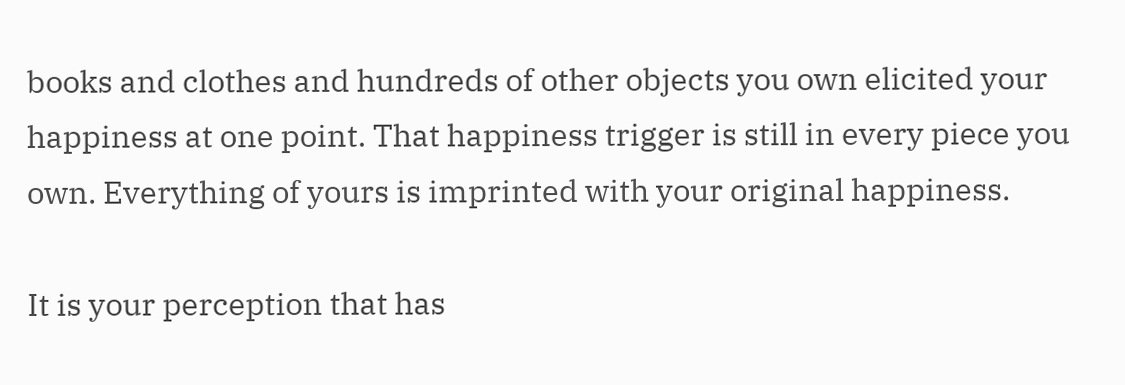books and clothes and hundreds of other objects you own elicited your happiness at one point. That happiness trigger is still in every piece you own. Everything of yours is imprinted with your original happiness.

It is your perception that has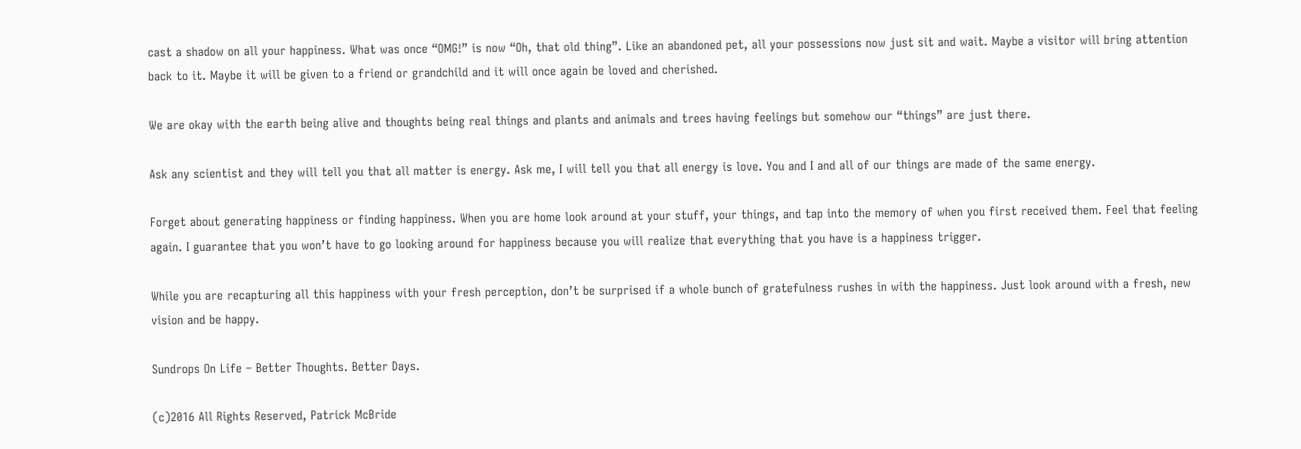cast a shadow on all your happiness. What was once “OMG!” is now “Oh, that old thing”. Like an abandoned pet, all your possessions now just sit and wait. Maybe a visitor will bring attention back to it. Maybe it will be given to a friend or grandchild and it will once again be loved and cherished.

We are okay with the earth being alive and thoughts being real things and plants and animals and trees having feelings but somehow our “things” are just there.

Ask any scientist and they will tell you that all matter is energy. Ask me, I will tell you that all energy is love. You and I and all of our things are made of the same energy.

Forget about generating happiness or finding happiness. When you are home look around at your stuff, your things, and tap into the memory of when you first received them. Feel that feeling again. I guarantee that you won’t have to go looking around for happiness because you will realize that everything that you have is a happiness trigger.

While you are recapturing all this happiness with your fresh perception, don’t be surprised if a whole bunch of gratefulness rushes in with the happiness. Just look around with a fresh, new vision and be happy.

Sundrops On Life – Better Thoughts. Better Days.

(c)2016 All Rights Reserved, Patrick McBride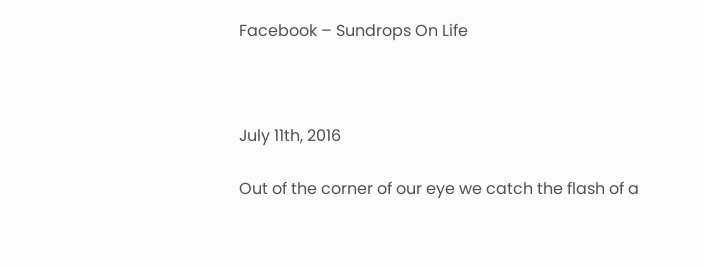Facebook – Sundrops On Life



July 11th, 2016

Out of the corner of our eye we catch the flash of a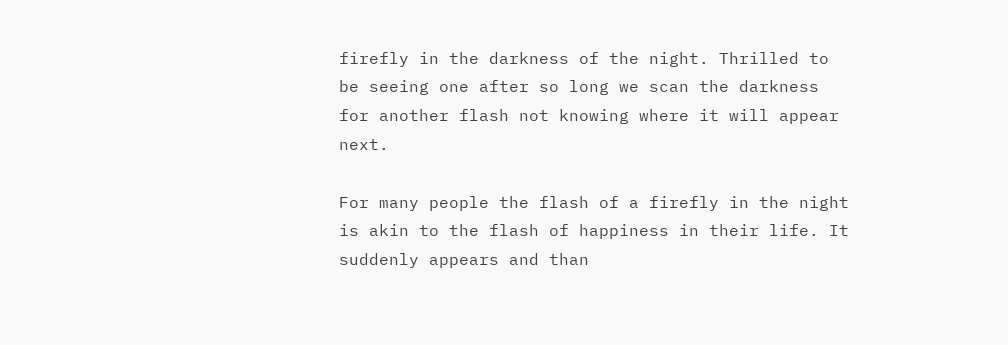firefly in the darkness of the night. Thrilled to be seeing one after so long we scan the darkness for another flash not knowing where it will appear next.

For many people the flash of a firefly in the night is akin to the flash of happiness in their life. It suddenly appears and than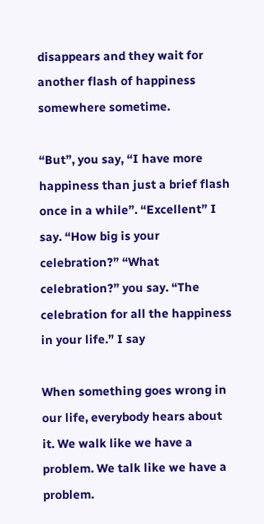disappears and they wait for another flash of happiness somewhere sometime.

“But”, you say, “I have more happiness than just a brief flash once in a while”. “Excellent” I say. “How big is your celebration?” “What celebration?” you say. “The celebration for all the happiness in your life.” I say

When something goes wrong in our life, everybody hears about it. We walk like we have a problem. We talk like we have a problem.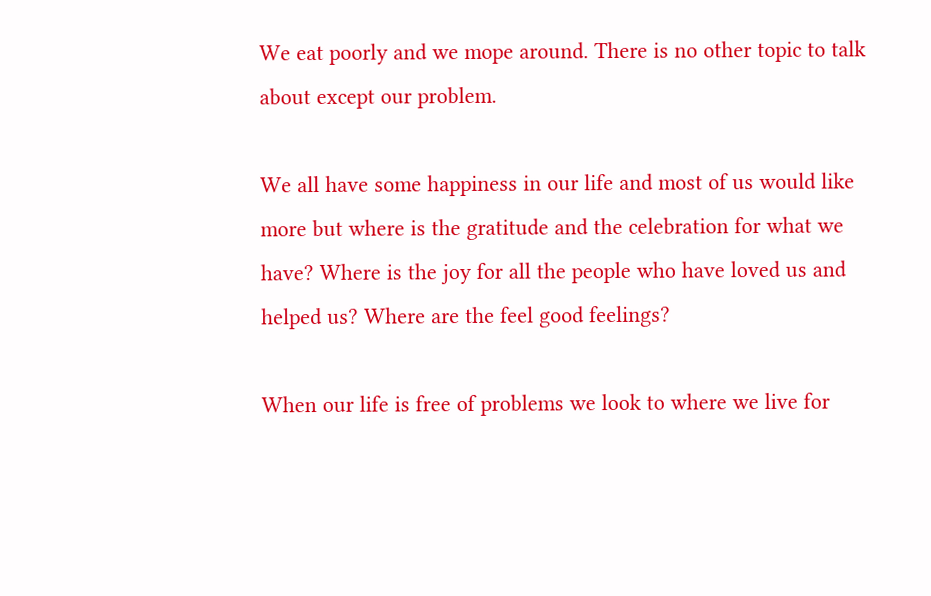We eat poorly and we mope around. There is no other topic to talk about except our problem.

We all have some happiness in our life and most of us would like more but where is the gratitude and the celebration for what we have? Where is the joy for all the people who have loved us and helped us? Where are the feel good feelings?

When our life is free of problems we look to where we live for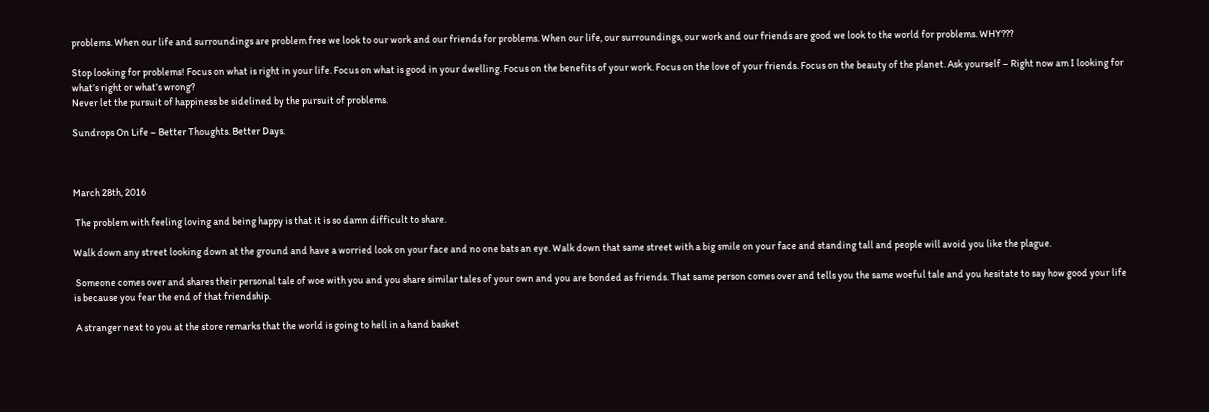problems. When our life and surroundings are problem free we look to our work and our friends for problems. When our life, our surroundings, our work and our friends are good we look to the world for problems. WHY???

Stop looking for problems! Focus on what is right in your life. Focus on what is good in your dwelling. Focus on the benefits of your work. Focus on the love of your friends. Focus on the beauty of the planet. Ask yourself – Right now am I looking for what’s right or what’s wrong?
Never let the pursuit of happiness be sidelined by the pursuit of problems.

Sundrops On Life – Better Thoughts. Better Days.



March 28th, 2016

 The problem with feeling loving and being happy is that it is so damn difficult to share.

Walk down any street looking down at the ground and have a worried look on your face and no one bats an eye. Walk down that same street with a big smile on your face and standing tall and people will avoid you like the plague.

 Someone comes over and shares their personal tale of woe with you and you share similar tales of your own and you are bonded as friends. That same person comes over and tells you the same woeful tale and you hesitate to say how good your life is because you fear the end of that friendship.

 A stranger next to you at the store remarks that the world is going to hell in a hand basket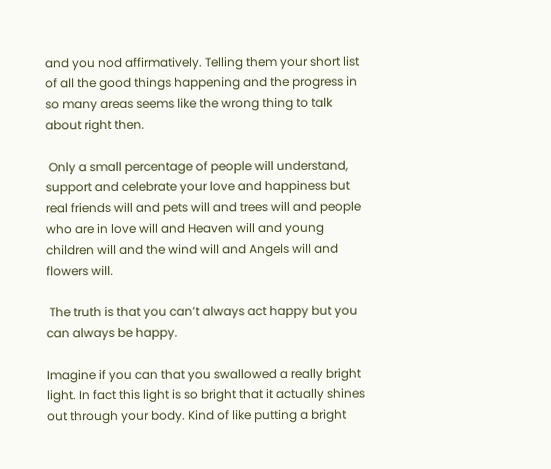and you nod affirmatively. Telling them your short list of all the good things happening and the progress in so many areas seems like the wrong thing to talk about right then.

 Only a small percentage of people will understand, support and celebrate your love and happiness but real friends will and pets will and trees will and people who are in love will and Heaven will and young children will and the wind will and Angels will and flowers will.

 The truth is that you can’t always act happy but you can always be happy.

Imagine if you can that you swallowed a really bright light. In fact this light is so bright that it actually shines out through your body. Kind of like putting a bright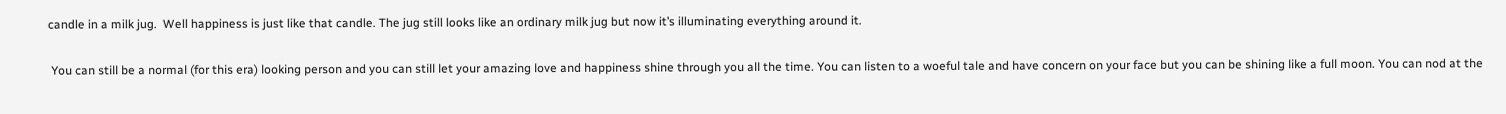candle in a milk jug.  Well happiness is just like that candle. The jug still looks like an ordinary milk jug but now it’s illuminating everything around it.

 You can still be a normal (for this era) looking person and you can still let your amazing love and happiness shine through you all the time. You can listen to a woeful tale and have concern on your face but you can be shining like a full moon. You can nod at the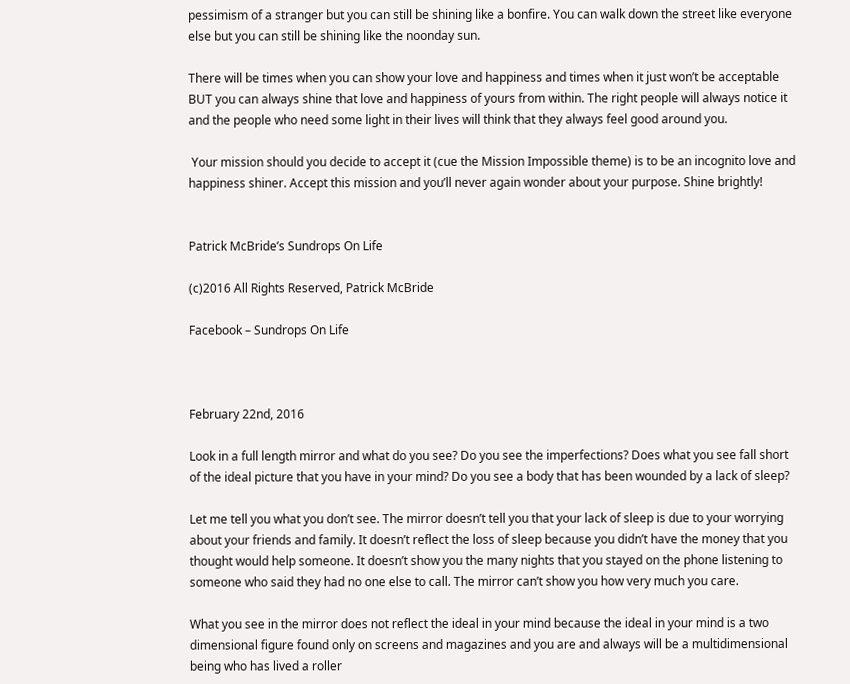pessimism of a stranger but you can still be shining like a bonfire. You can walk down the street like everyone else but you can still be shining like the noonday sun.

There will be times when you can show your love and happiness and times when it just won’t be acceptable BUT you can always shine that love and happiness of yours from within. The right people will always notice it and the people who need some light in their lives will think that they always feel good around you.

 Your mission should you decide to accept it (cue the Mission Impossible theme) is to be an incognito love and happiness shiner. Accept this mission and you’ll never again wonder about your purpose. Shine brightly!


Patrick McBride’s Sundrops On Life

(c)2016 All Rights Reserved, Patrick McBride

Facebook – Sundrops On Life



February 22nd, 2016

Look in a full length mirror and what do you see? Do you see the imperfections? Does what you see fall short of the ideal picture that you have in your mind? Do you see a body that has been wounded by a lack of sleep?

Let me tell you what you don’t see. The mirror doesn’t tell you that your lack of sleep is due to your worrying about your friends and family. It doesn’t reflect the loss of sleep because you didn’t have the money that you thought would help someone. It doesn’t show you the many nights that you stayed on the phone listening to someone who said they had no one else to call. The mirror can’t show you how very much you care.

What you see in the mirror does not reflect the ideal in your mind because the ideal in your mind is a two dimensional figure found only on screens and magazines and you are and always will be a multidimensional being who has lived a roller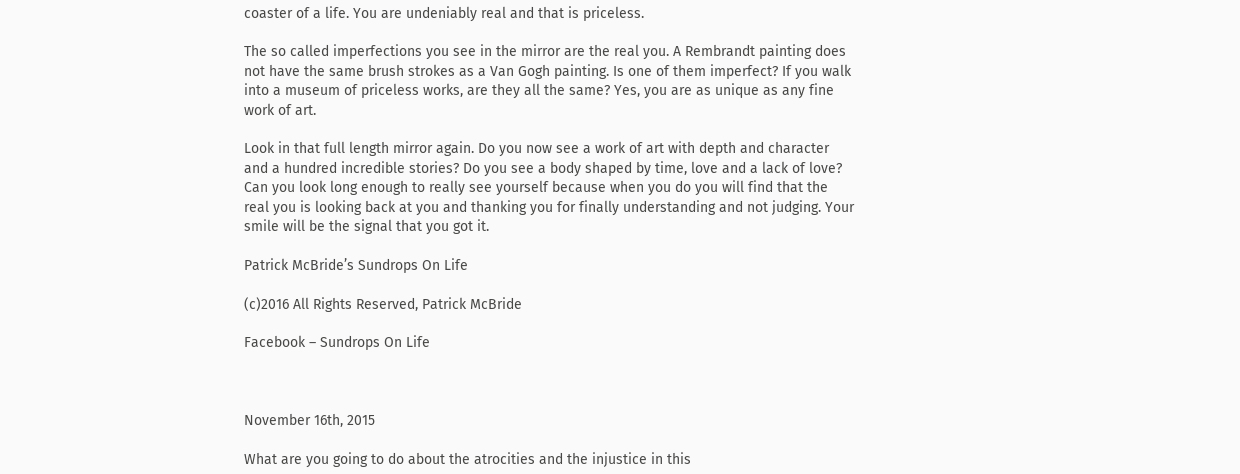coaster of a life. You are undeniably real and that is priceless.

The so called imperfections you see in the mirror are the real you. A Rembrandt painting does not have the same brush strokes as a Van Gogh painting. Is one of them imperfect? If you walk into a museum of priceless works, are they all the same? Yes, you are as unique as any fine work of art.

Look in that full length mirror again. Do you now see a work of art with depth and character and a hundred incredible stories? Do you see a body shaped by time, love and a lack of love? Can you look long enough to really see yourself because when you do you will find that the real you is looking back at you and thanking you for finally understanding and not judging. Your smile will be the signal that you got it.

Patrick McBride’s Sundrops On Life

(c)2016 All Rights Reserved, Patrick McBride

Facebook – Sundrops On Life



November 16th, 2015

What are you going to do about the atrocities and the injustice in this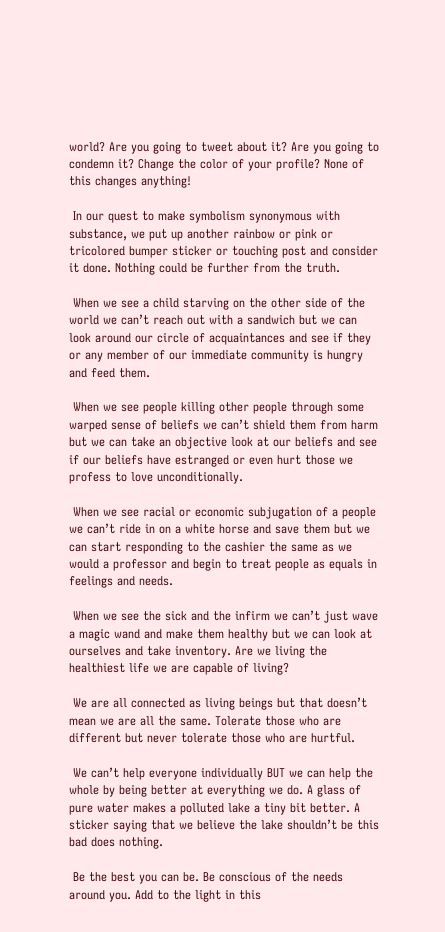world? Are you going to tweet about it? Are you going to condemn it? Change the color of your profile? None of this changes anything!

 In our quest to make symbolism synonymous with substance, we put up another rainbow or pink or tricolored bumper sticker or touching post and consider it done. Nothing could be further from the truth.

 When we see a child starving on the other side of the world we can’t reach out with a sandwich but we can look around our circle of acquaintances and see if they or any member of our immediate community is hungry and feed them.

 When we see people killing other people through some warped sense of beliefs we can’t shield them from harm but we can take an objective look at our beliefs and see if our beliefs have estranged or even hurt those we profess to love unconditionally.

 When we see racial or economic subjugation of a people we can’t ride in on a white horse and save them but we can start responding to the cashier the same as we would a professor and begin to treat people as equals in feelings and needs.

 When we see the sick and the infirm we can’t just wave a magic wand and make them healthy but we can look at ourselves and take inventory. Are we living the healthiest life we are capable of living?

 We are all connected as living beings but that doesn’t mean we are all the same. Tolerate those who are different but never tolerate those who are hurtful.

 We can’t help everyone individually BUT we can help the whole by being better at everything we do. A glass of pure water makes a polluted lake a tiny bit better. A sticker saying that we believe the lake shouldn’t be this bad does nothing.

 Be the best you can be. Be conscious of the needs around you. Add to the light in this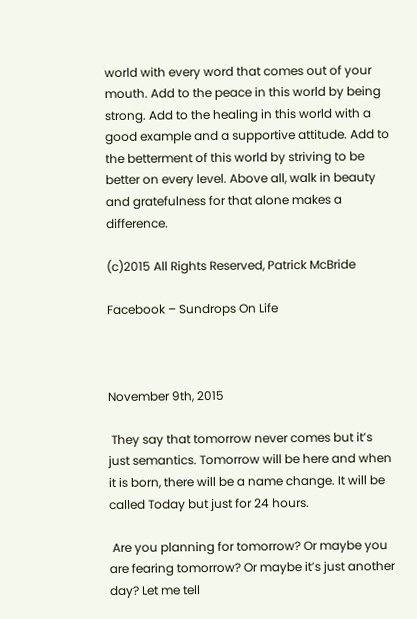world with every word that comes out of your mouth. Add to the peace in this world by being strong. Add to the healing in this world with a good example and a supportive attitude. Add to the betterment of this world by striving to be better on every level. Above all, walk in beauty and gratefulness for that alone makes a difference.

(c)2015 All Rights Reserved, Patrick McBride

Facebook – Sundrops On Life



November 9th, 2015

 They say that tomorrow never comes but it’s just semantics. Tomorrow will be here and when it is born, there will be a name change. It will be called Today but just for 24 hours.

 Are you planning for tomorrow? Or maybe you are fearing tomorrow? Or maybe it’s just another day? Let me tell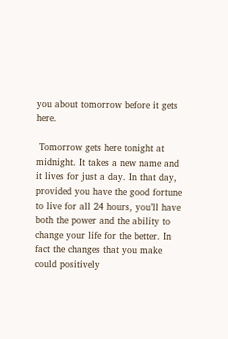you about tomorrow before it gets here.

 Tomorrow gets here tonight at midnight. It takes a new name and it lives for just a day. In that day, provided you have the good fortune to live for all 24 hours, you’ll have both the power and the ability to change your life for the better. In fact the changes that you make could positively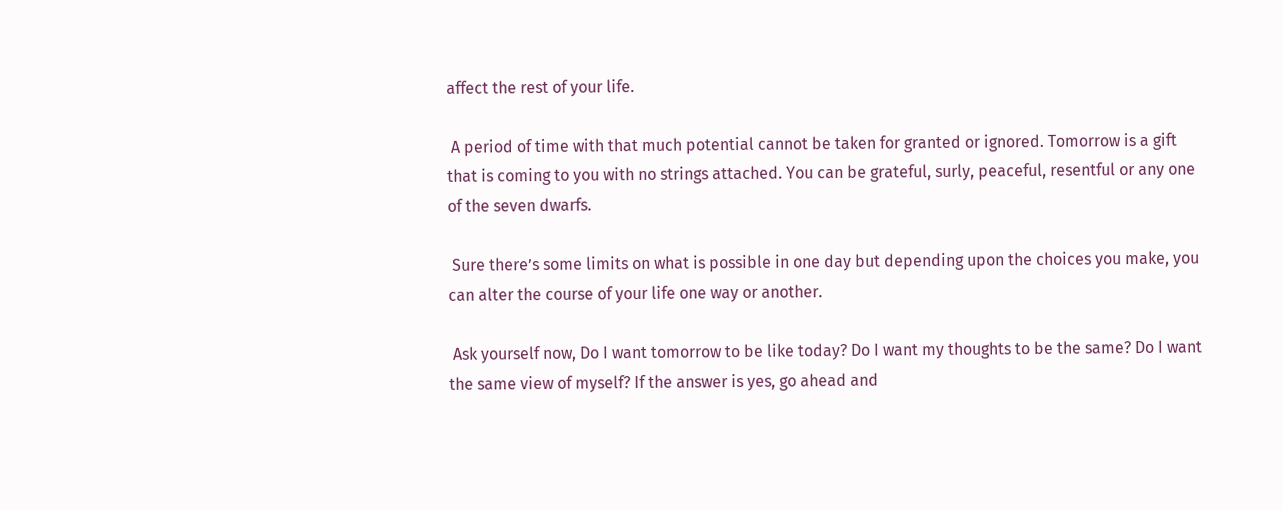affect the rest of your life.

 A period of time with that much potential cannot be taken for granted or ignored. Tomorrow is a gift that is coming to you with no strings attached. You can be grateful, surly, peaceful, resentful or any one of the seven dwarfs.

 Sure there’s some limits on what is possible in one day but depending upon the choices you make, you can alter the course of your life one way or another.

 Ask yourself now, Do I want tomorrow to be like today? Do I want my thoughts to be the same? Do I want the same view of myself? If the answer is yes, go ahead and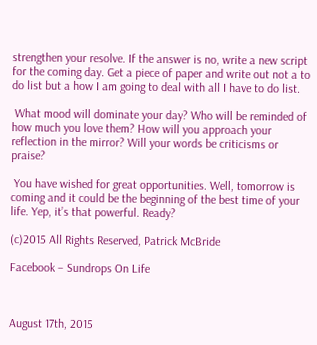strengthen your resolve. If the answer is no, write a new script for the coming day. Get a piece of paper and write out not a to do list but a how I am going to deal with all I have to do list.

 What mood will dominate your day? Who will be reminded of how much you love them? How will you approach your reflection in the mirror? Will your words be criticisms or praise?

 You have wished for great opportunities. Well, tomorrow is coming and it could be the beginning of the best time of your life. Yep, it’s that powerful. Ready?

(c)2015 All Rights Reserved, Patrick McBride

Facebook – Sundrops On Life



August 17th, 2015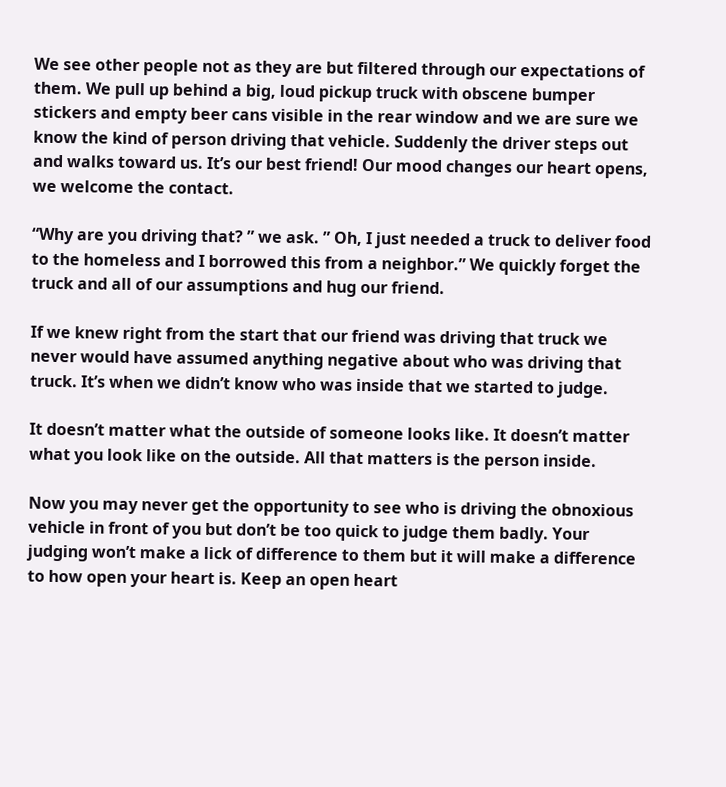We see other people not as they are but filtered through our expectations of them. We pull up behind a big, loud pickup truck with obscene bumper stickers and empty beer cans visible in the rear window and we are sure we know the kind of person driving that vehicle. Suddenly the driver steps out and walks toward us. It’s our best friend! Our mood changes our heart opens, we welcome the contact.

“Why are you driving that? ” we ask. ” Oh, I just needed a truck to deliver food to the homeless and I borrowed this from a neighbor.” We quickly forget the truck and all of our assumptions and hug our friend.

If we knew right from the start that our friend was driving that truck we never would have assumed anything negative about who was driving that truck. It’s when we didn’t know who was inside that we started to judge.

It doesn’t matter what the outside of someone looks like. It doesn’t matter what you look like on the outside. All that matters is the person inside.

Now you may never get the opportunity to see who is driving the obnoxious vehicle in front of you but don’t be too quick to judge them badly. Your judging won’t make a lick of difference to them but it will make a difference to how open your heart is. Keep an open heart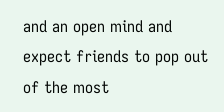and an open mind and expect friends to pop out of the most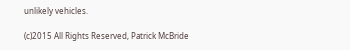unlikely vehicles.

(c)2015 All Rights Reserved, Patrick McBride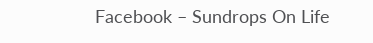Facebook – Sundrops On Life